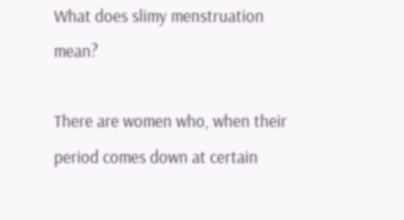What does slimy menstruation mean?

There are women who, when their period comes down at certain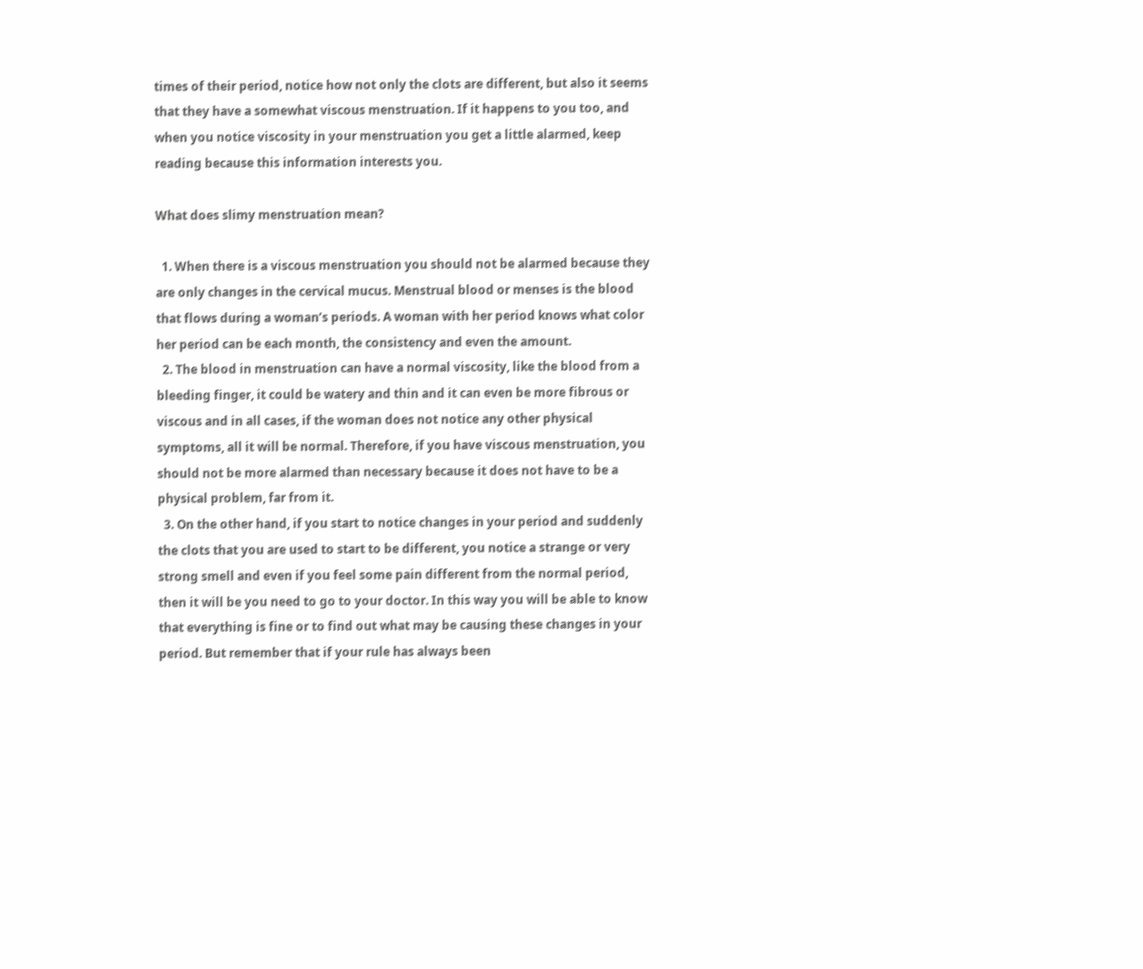times of their period, notice how not only the clots are different, but also it seems that they have a somewhat viscous menstruation. If it happens to you too, and when you notice viscosity in your menstruation you get a little alarmed, keep reading because this information interests you.

What does slimy menstruation mean?

  1. When there is a viscous menstruation you should not be alarmed because they are only changes in the cervical mucus. Menstrual blood or menses is the blood that flows during a woman’s periods. A woman with her period knows what color her period can be each month, the consistency and even the amount.
  2. The blood in menstruation can have a normal viscosity, like the blood from a bleeding finger, it could be watery and thin and it can even be more fibrous or viscous and in all cases, if the woman does not notice any other physical symptoms, all it will be normal. Therefore, if you have viscous menstruation, you should not be more alarmed than necessary because it does not have to be a physical problem, far from it.
  3. On the other hand, if you start to notice changes in your period and suddenly the clots that you are used to start to be different, you notice a strange or very strong smell and even if you feel some pain different from the normal period, then it will be you need to go to your doctor. In this way you will be able to know that everything is fine or to find out what may be causing these changes in your period. But remember that if your rule has always been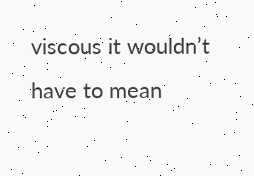viscous it wouldn’t have to mean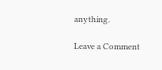anything.

Leave a Comment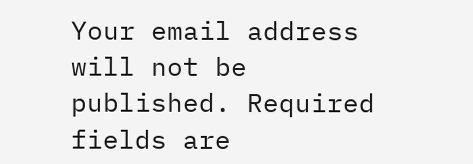Your email address will not be published. Required fields are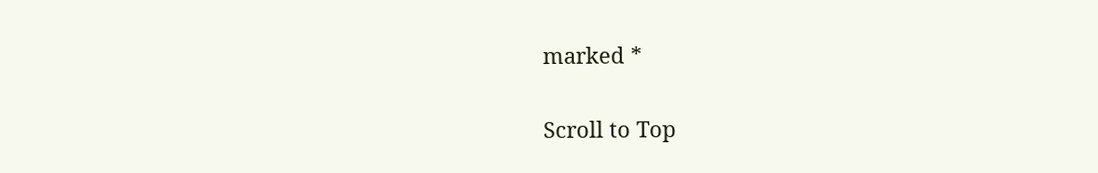marked *

Scroll to Top